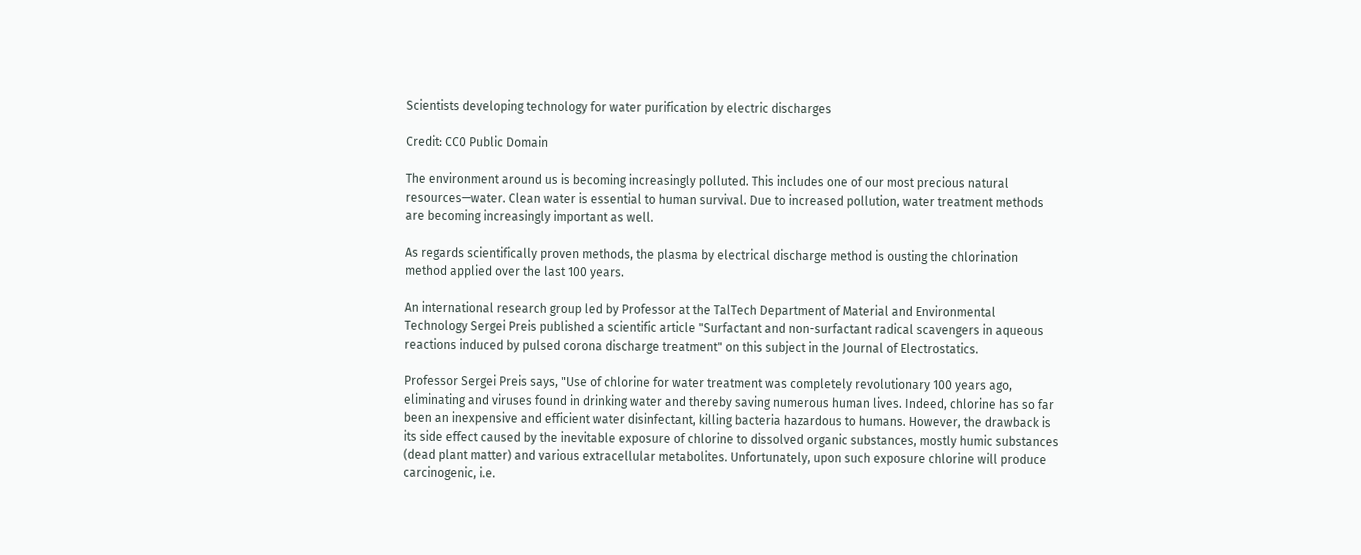Scientists developing technology for water purification by electric discharges

Credit: CC0 Public Domain

The environment around us is becoming increasingly polluted. This includes one of our most precious natural resources—water. Clean water is essential to human survival. Due to increased pollution, water treatment methods are becoming increasingly important as well.

As regards scientifically proven methods, the plasma by electrical discharge method is ousting the chlorination method applied over the last 100 years.

An international research group led by Professor at the TalTech Department of Material and Environmental Technology Sergei Preis published a scientific article "Surfactant and non-surfactant radical scavengers in aqueous reactions induced by pulsed corona discharge treatment" on this subject in the Journal of Electrostatics.

Professor Sergei Preis says, "Use of chlorine for water treatment was completely revolutionary 100 years ago, eliminating and viruses found in drinking water and thereby saving numerous human lives. Indeed, chlorine has so far been an inexpensive and efficient water disinfectant, killing bacteria hazardous to humans. However, the drawback is its side effect caused by the inevitable exposure of chlorine to dissolved organic substances, mostly humic substances (dead plant matter) and various extracellular metabolites. Unfortunately, upon such exposure chlorine will produce carcinogenic, i.e.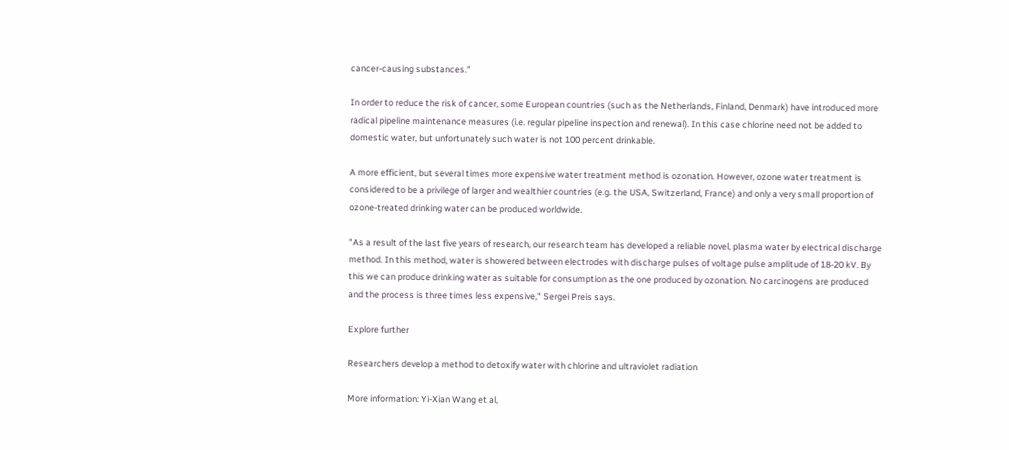cancer-causing substances."

In order to reduce the risk of cancer, some European countries (such as the Netherlands, Finland, Denmark) have introduced more radical pipeline maintenance measures (i.e. regular pipeline inspection and renewal). In this case chlorine need not be added to domestic water, but unfortunately such water is not 100 percent drinkable.

A more efficient, but several times more expensive water treatment method is ozonation. However, ozone water treatment is considered to be a privilege of larger and wealthier countries (e.g. the USA, Switzerland, France) and only a very small proportion of ozone-treated drinking water can be produced worldwide.

"As a result of the last five years of research, our research team has developed a reliable novel, plasma water by electrical discharge method. In this method, water is showered between electrodes with discharge pulses of voltage pulse amplitude of 18-20 kV. By this we can produce drinking water as suitable for consumption as the one produced by ozonation. No carcinogens are produced and the process is three times less expensive," Sergei Preis says.

Explore further

Researchers develop a method to detoxify water with chlorine and ultraviolet radiation

More information: Yi-Xian Wang et al,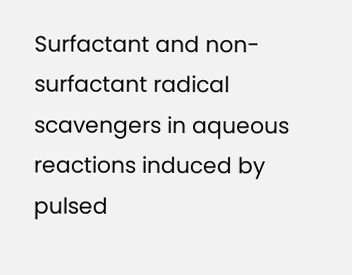Surfactant and non-surfactant radical scavengers in aqueous reactions induced by pulsed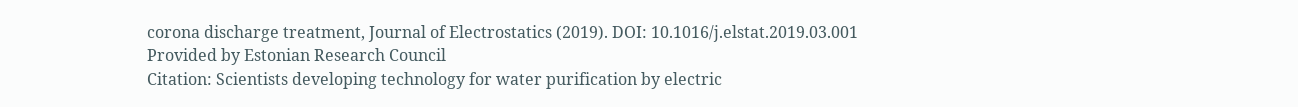corona discharge treatment, Journal of Electrostatics (2019). DOI: 10.1016/j.elstat.2019.03.001
Provided by Estonian Research Council
Citation: Scientists developing technology for water purification by electric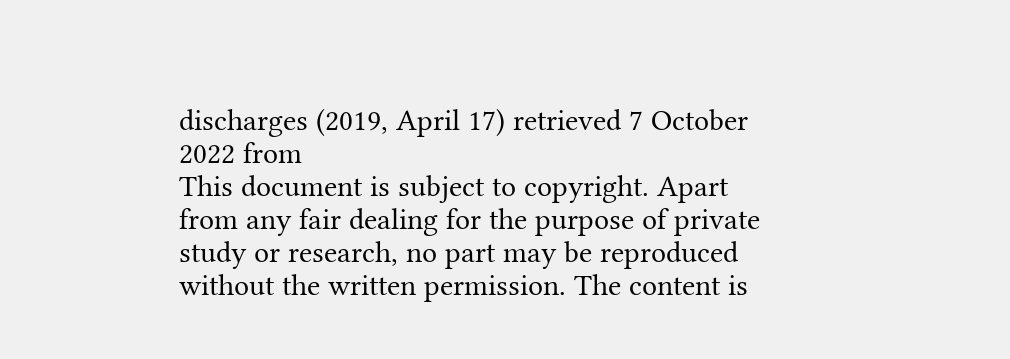discharges (2019, April 17) retrieved 7 October 2022 from
This document is subject to copyright. Apart from any fair dealing for the purpose of private study or research, no part may be reproduced without the written permission. The content is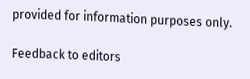provided for information purposes only.

Feedback to editors